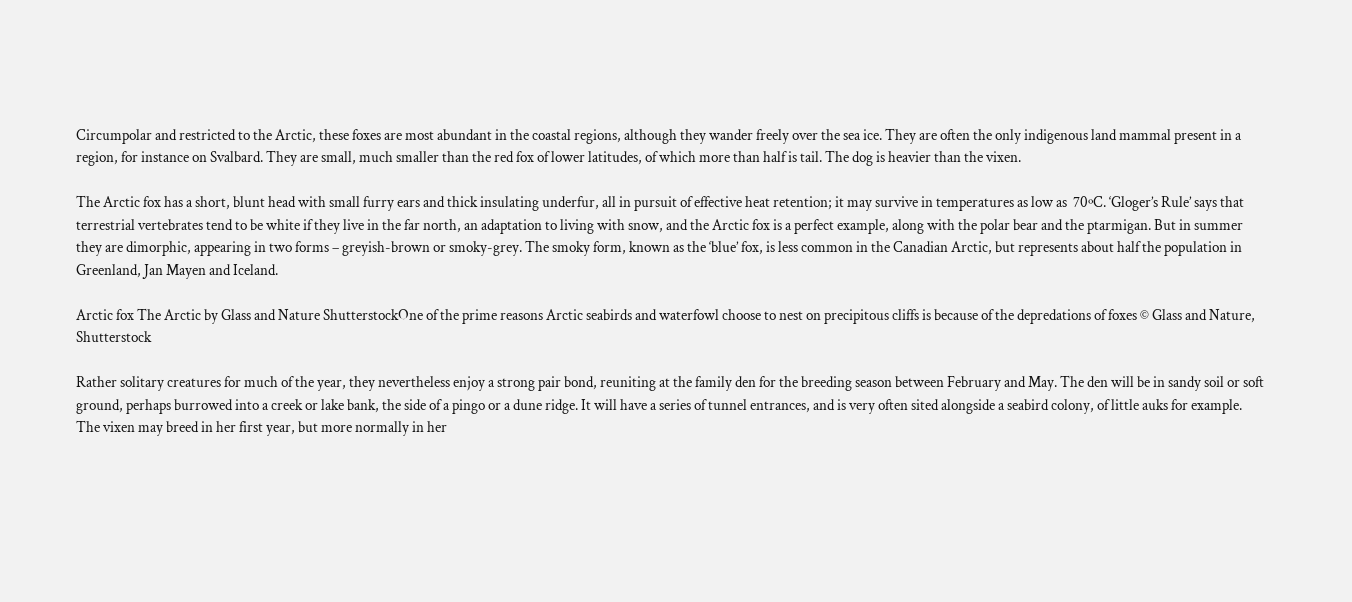Circumpolar and restricted to the Arctic, these foxes are most abundant in the coastal regions, although they wander freely over the sea ice. They are often the only indigenous land mammal present in a region, for instance on Svalbard. They are small, much smaller than the red fox of lower latitudes, of which more than half is tail. The dog is heavier than the vixen.

The Arctic fox has a short, blunt head with small furry ears and thick insulating underfur, all in pursuit of effective heat retention; it may survive in temperatures as low as  70ºC. ‘Gloger’s Rule’ says that terrestrial vertebrates tend to be white if they live in the far north, an adaptation to living with snow, and the Arctic fox is a perfect example, along with the polar bear and the ptarmigan. But in summer they are dimorphic, appearing in two forms – greyish-brown or smoky-grey. The smoky form, known as the ‘blue’ fox, is less common in the Canadian Arctic, but represents about half the population in Greenland, Jan Mayen and Iceland.

Arctic fox The Arctic by Glass and Nature ShutterstockOne of the prime reasons Arctic seabirds and waterfowl choose to nest on precipitous cliffs is because of the depredations of foxes © Glass and Nature, Shutterstock

Rather solitary creatures for much of the year, they nevertheless enjoy a strong pair bond, reuniting at the family den for the breeding season between February and May. The den will be in sandy soil or soft ground, perhaps burrowed into a creek or lake bank, the side of a pingo or a dune ridge. It will have a series of tunnel entrances, and is very often sited alongside a seabird colony, of little auks for example. The vixen may breed in her first year, but more normally in her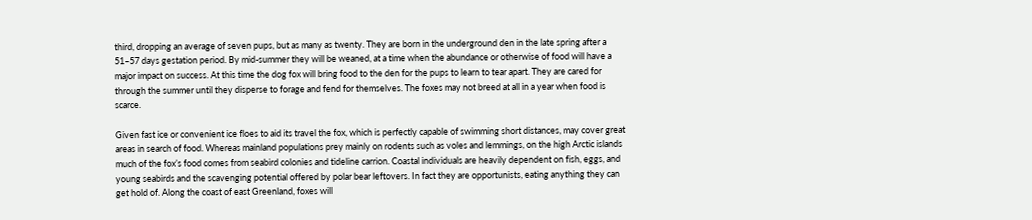third, dropping an average of seven pups, but as many as twenty. They are born in the underground den in the late spring after a 51–57 days gestation period. By mid-summer they will be weaned, at a time when the abundance or otherwise of food will have a major impact on success. At this time the dog fox will bring food to the den for the pups to learn to tear apart. They are cared for through the summer until they disperse to forage and fend for themselves. The foxes may not breed at all in a year when food is scarce.

Given fast ice or convenient ice floes to aid its travel the fox, which is perfectly capable of swimming short distances, may cover great areas in search of food. Whereas mainland populations prey mainly on rodents such as voles and lemmings, on the high Arctic islands much of the fox’s food comes from seabird colonies and tideline carrion. Coastal individuals are heavily dependent on fish, eggs, and young seabirds and the scavenging potential offered by polar bear leftovers. In fact they are opportunists, eating anything they can get hold of. Along the coast of east Greenland, foxes will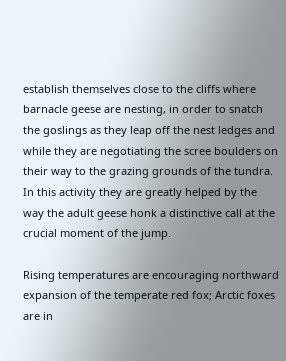establish themselves close to the cliffs where barnacle geese are nesting, in order to snatch the goslings as they leap off the nest ledges and while they are negotiating the scree boulders on their way to the grazing grounds of the tundra. In this activity they are greatly helped by the way the adult geese honk a distinctive call at the crucial moment of the jump.

Rising temperatures are encouraging northward expansion of the temperate red fox; Arctic foxes are in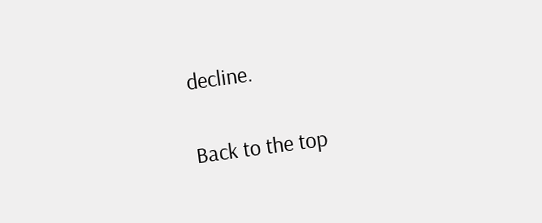decline.

Back to the top